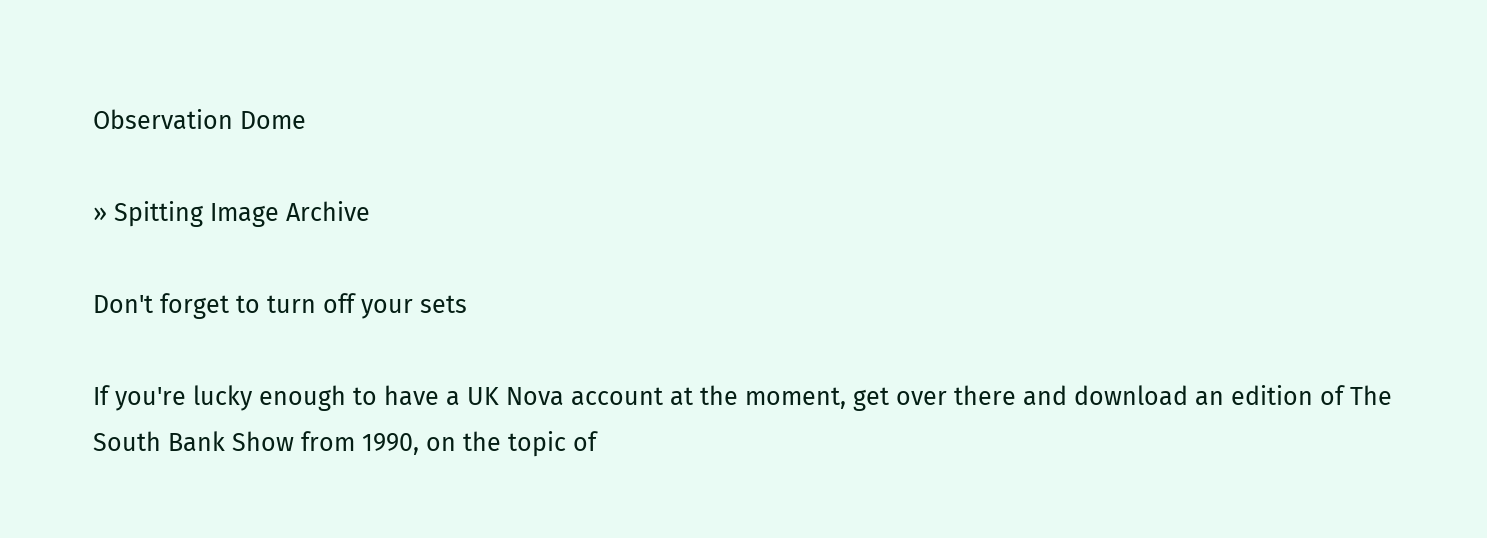Observation Dome

» Spitting Image Archive

Don't forget to turn off your sets

If you're lucky enough to have a UK Nova account at the moment, get over there and download an edition of The South Bank Show from 1990, on the topic of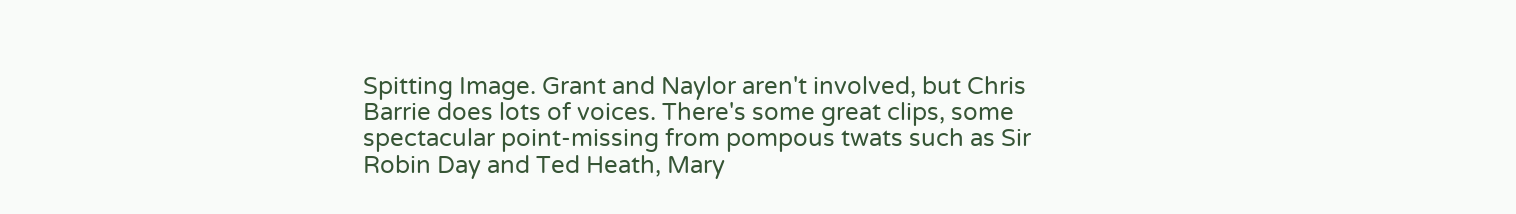Spitting Image. Grant and Naylor aren't involved, but Chris Barrie does lots of voices. There's some great clips, some spectacular point-missing from pompous twats such as Sir Robin Day and Ted Heath, Mary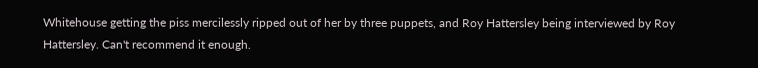Whitehouse getting the piss mercilessly ripped out of her by three puppets, and Roy Hattersley being interviewed by Roy Hattersley. Can't recommend it enough.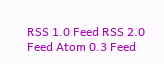RSS 1.0 Feed RSS 2.0 Feed Atom 0.3 Feed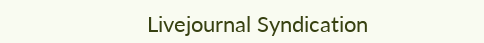Livejournal Syndication